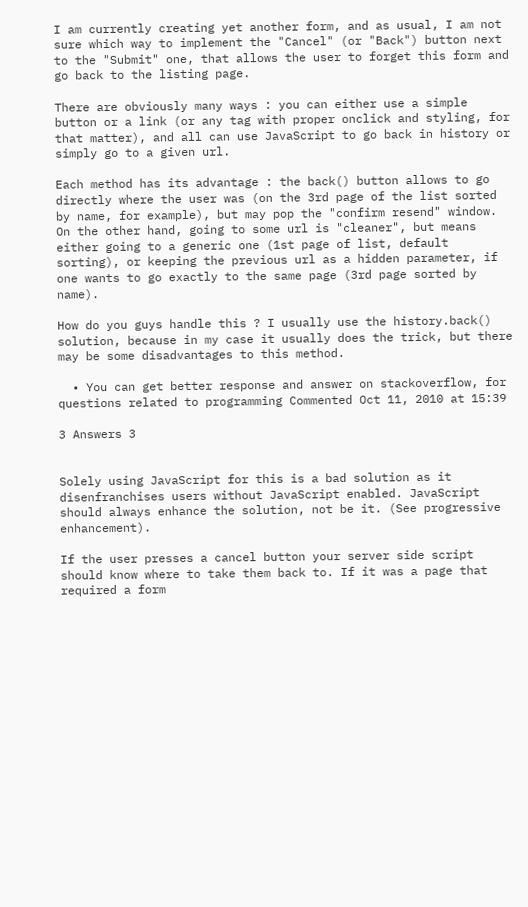I am currently creating yet another form, and as usual, I am not sure which way to implement the "Cancel" (or "Back") button next to the "Submit" one, that allows the user to forget this form and go back to the listing page.

There are obviously many ways : you can either use a simple button or a link (or any tag with proper onclick and styling, for that matter), and all can use JavaScript to go back in history or simply go to a given url.

Each method has its advantage : the back() button allows to go directly where the user was (on the 3rd page of the list sorted by name, for example), but may pop the "confirm resend" window. On the other hand, going to some url is "cleaner", but means either going to a generic one (1st page of list, default sorting), or keeping the previous url as a hidden parameter, if one wants to go exactly to the same page (3rd page sorted by name).

How do you guys handle this ? I usually use the history.back() solution, because in my case it usually does the trick, but there may be some disadvantages to this method.

  • You can get better response and answer on stackoverflow, for questions related to programming Commented Oct 11, 2010 at 15:39

3 Answers 3


Solely using JavaScript for this is a bad solution as it disenfranchises users without JavaScript enabled. JavaScript should always enhance the solution, not be it. (See progressive enhancement).

If the user presses a cancel button your server side script should know where to take them back to. If it was a page that required a form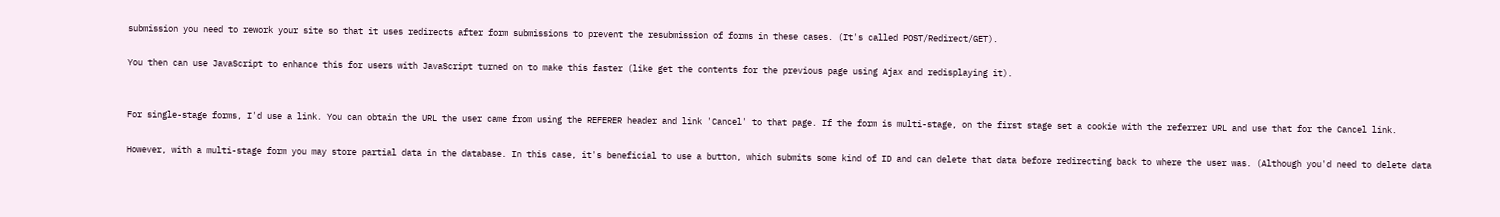submission you need to rework your site so that it uses redirects after form submissions to prevent the resubmission of forms in these cases. (It's called POST/Redirect/GET).

You then can use JavaScript to enhance this for users with JavaScript turned on to make this faster (like get the contents for the previous page using Ajax and redisplaying it).


For single-stage forms, I'd use a link. You can obtain the URL the user came from using the REFERER header and link 'Cancel' to that page. If the form is multi-stage, on the first stage set a cookie with the referrer URL and use that for the Cancel link.

However, with a multi-stage form you may store partial data in the database. In this case, it's beneficial to use a button, which submits some kind of ID and can delete that data before redirecting back to where the user was. (Although you'd need to delete data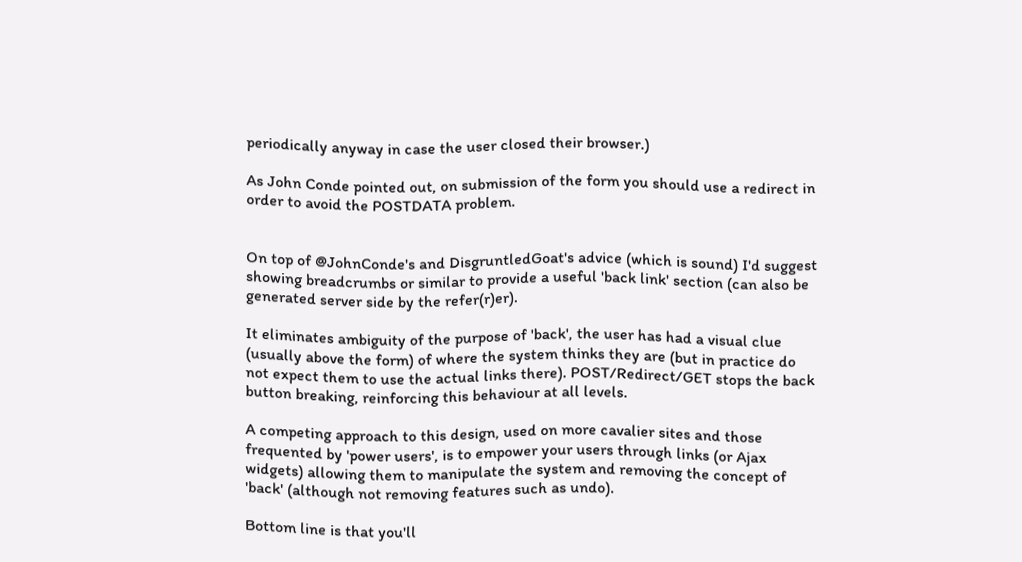periodically anyway in case the user closed their browser.)

As John Conde pointed out, on submission of the form you should use a redirect in order to avoid the POSTDATA problem.


On top of @JohnConde's and DisgruntledGoat's advice (which is sound) I'd suggest showing breadcrumbs or similar to provide a useful 'back link' section (can also be generated server side by the refer(r)er).

It eliminates ambiguity of the purpose of 'back', the user has had a visual clue (usually above the form) of where the system thinks they are (but in practice do not expect them to use the actual links there). POST/Redirect/GET stops the back button breaking, reinforcing this behaviour at all levels.

A competing approach to this design, used on more cavalier sites and those frequented by 'power users', is to empower your users through links (or Ajax widgets) allowing them to manipulate the system and removing the concept of 'back' (although not removing features such as undo).

Bottom line is that you'll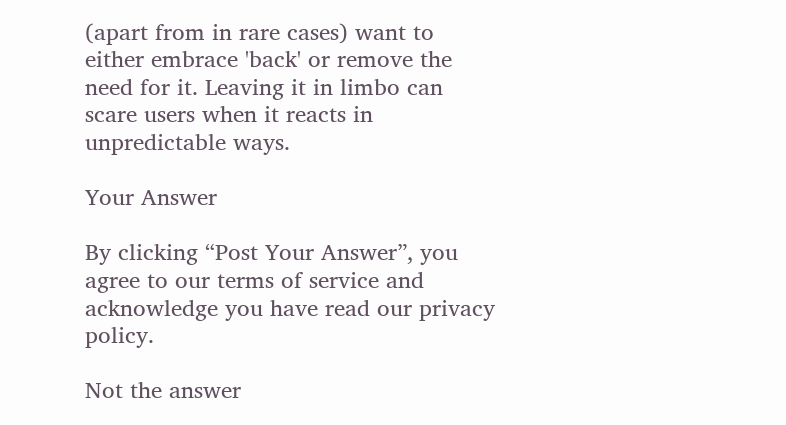(apart from in rare cases) want to either embrace 'back' or remove the need for it. Leaving it in limbo can scare users when it reacts in unpredictable ways.

Your Answer

By clicking “Post Your Answer”, you agree to our terms of service and acknowledge you have read our privacy policy.

Not the answer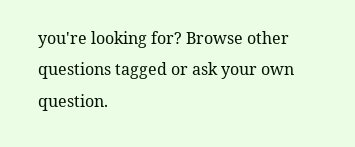you're looking for? Browse other questions tagged or ask your own question.